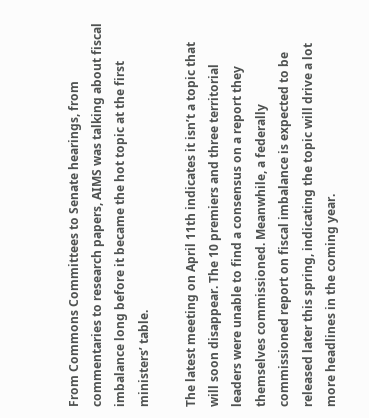From Commons Committees to Senate hearings, from commentaries to research papers, AIMS was talking about fiscal imbalance long before it became the hot topic at the first ministers’ table.

The latest meeting on April 11th indicates it isn’t a topic that will soon disappear. The 10 premiers and three territorial leaders were unable to find a consensus on a report they themselves commissioned. Meanwhile, a federally commissioned report on fiscal imbalance is expected to be released later this spring, indicating the topic will drive a lot more headlines in the coming year.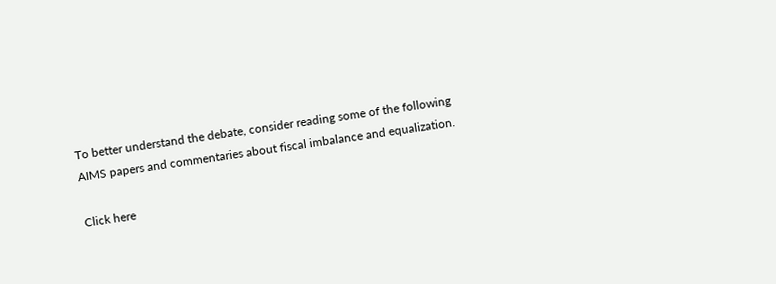To better understand the debate, consider reading some of the following AIMS papers and commentaries about fiscal imbalance and equalization.

Click here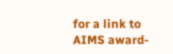for a link to AIMS award-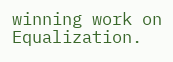winning work on Equalization.